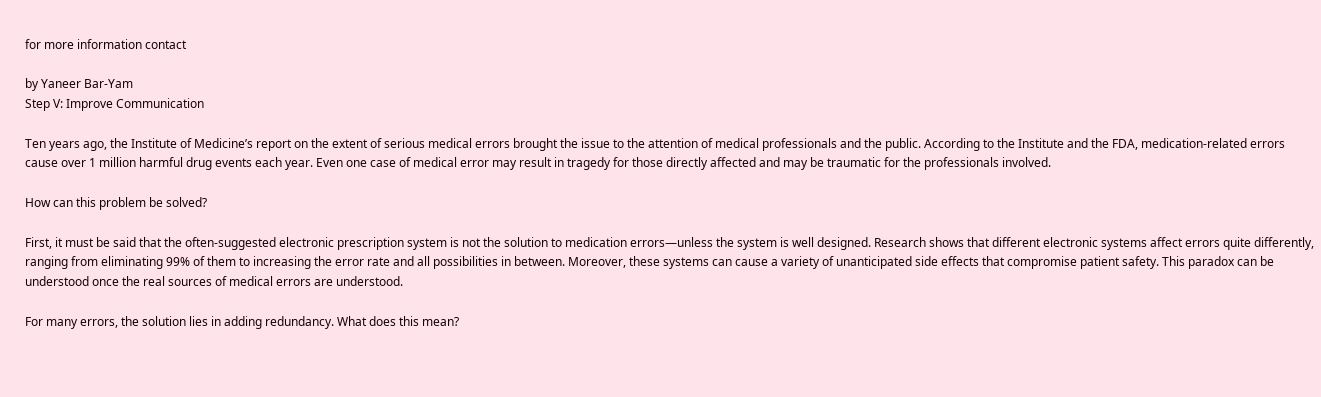for more information contact

by Yaneer Bar-Yam
Step V: Improve Communication

Ten years ago, the Institute of Medicine’s report on the extent of serious medical errors brought the issue to the attention of medical professionals and the public. According to the Institute and the FDA, medication-related errors cause over 1 million harmful drug events each year. Even one case of medical error may result in tragedy for those directly affected and may be traumatic for the professionals involved.

How can this problem be solved?

First, it must be said that the often-suggested electronic prescription system is not the solution to medication errors—unless the system is well designed. Research shows that different electronic systems affect errors quite differently, ranging from eliminating 99% of them to increasing the error rate and all possibilities in between. Moreover, these systems can cause a variety of unanticipated side effects that compromise patient safety. This paradox can be understood once the real sources of medical errors are understood.

For many errors, the solution lies in adding redundancy. What does this mean?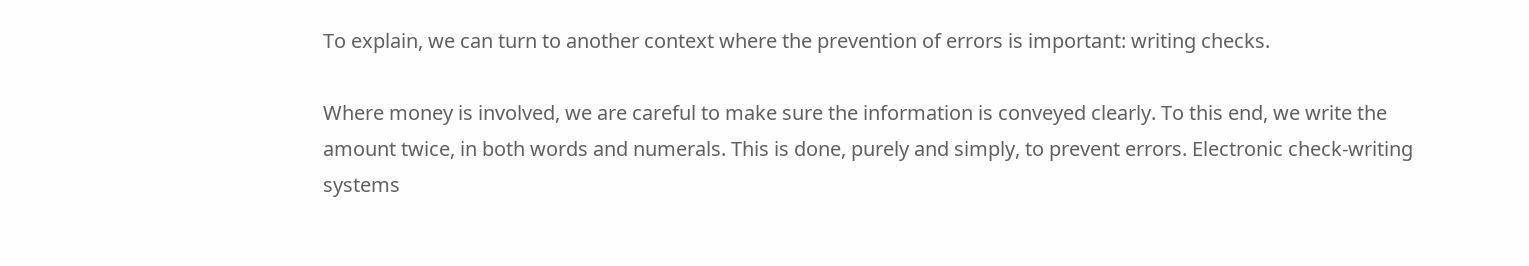To explain, we can turn to another context where the prevention of errors is important: writing checks.

Where money is involved, we are careful to make sure the information is conveyed clearly. To this end, we write the amount twice, in both words and numerals. This is done, purely and simply, to prevent errors. Electronic check-writing systems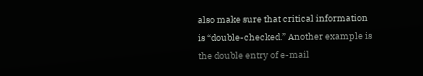also make sure that critical information is “double-checked.” Another example is the double entry of e-mail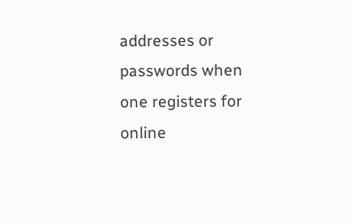addresses or passwords when one registers for online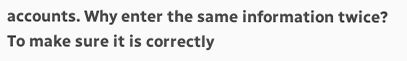accounts. Why enter the same information twice? To make sure it is correctly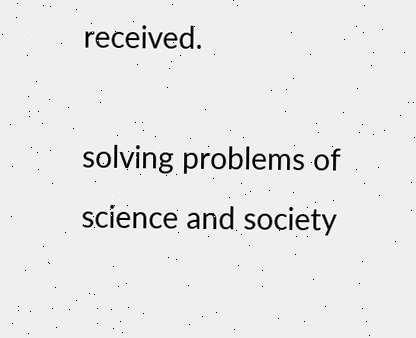received.

solving problems of science and society